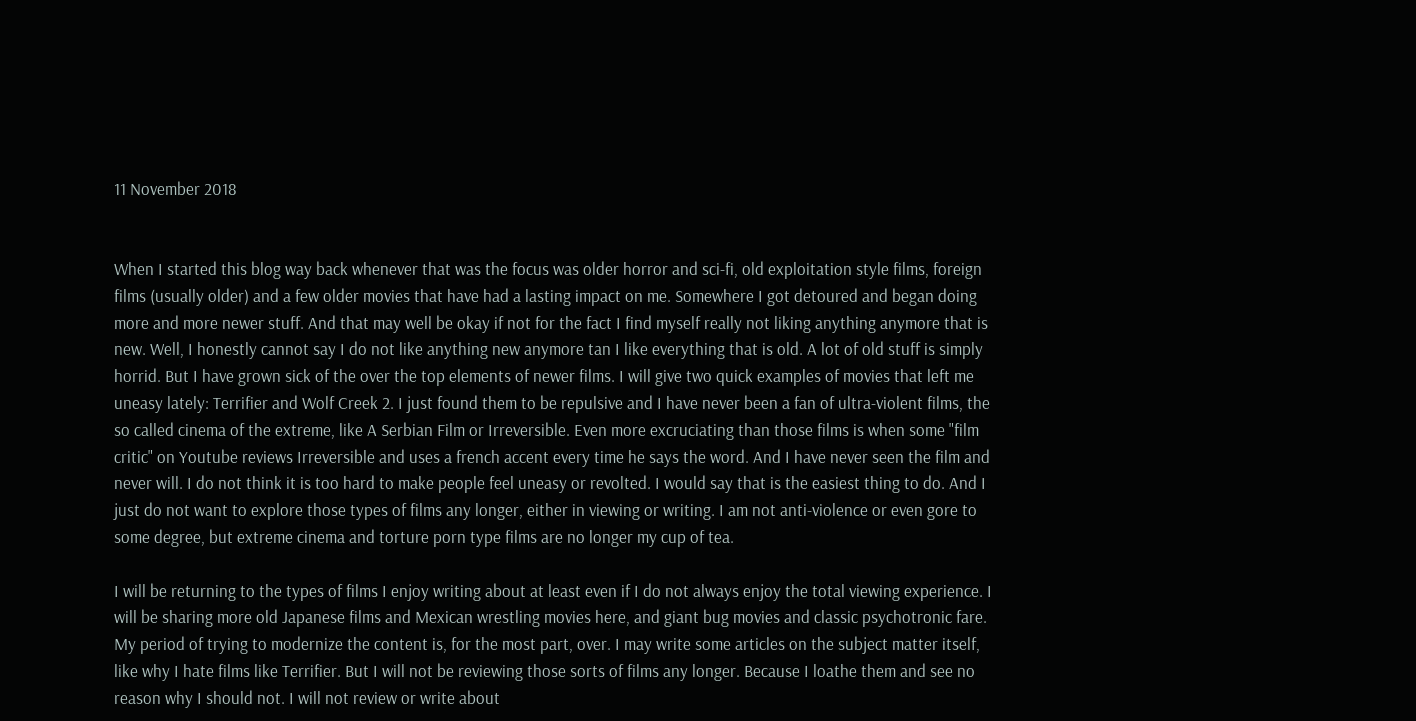11 November 2018


When I started this blog way back whenever that was the focus was older horror and sci-fi, old exploitation style films, foreign films (usually older) and a few older movies that have had a lasting impact on me. Somewhere I got detoured and began doing more and more newer stuff. And that may well be okay if not for the fact I find myself really not liking anything anymore that is new. Well, I honestly cannot say I do not like anything new anymore tan I like everything that is old. A lot of old stuff is simply horrid. But I have grown sick of the over the top elements of newer films. I will give two quick examples of movies that left me uneasy lately: Terrifier and Wolf Creek 2. I just found them to be repulsive and I have never been a fan of ultra-violent films, the so called cinema of the extreme, like A Serbian Film or Irreversible. Even more excruciating than those films is when some "film critic" on Youtube reviews Irreversible and uses a french accent every time he says the word. And I have never seen the film and never will. I do not think it is too hard to make people feel uneasy or revolted. I would say that is the easiest thing to do. And I just do not want to explore those types of films any longer, either in viewing or writing. I am not anti-violence or even gore to some degree, but extreme cinema and torture porn type films are no longer my cup of tea.

I will be returning to the types of films I enjoy writing about at least even if I do not always enjoy the total viewing experience. I will be sharing more old Japanese films and Mexican wrestling movies here, and giant bug movies and classic psychotronic fare. My period of trying to modernize the content is, for the most part, over. I may write some articles on the subject matter itself, like why I hate films like Terrifier. But I will not be reviewing those sorts of films any longer. Because I loathe them and see no reason why I should not. I will not review or write about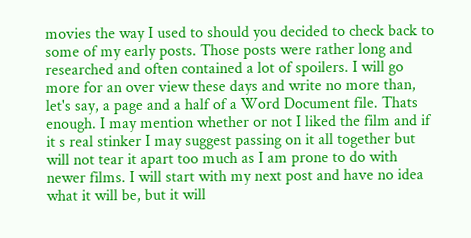movies the way I used to should you decided to check back to some of my early posts. Those posts were rather long and researched and often contained a lot of spoilers. I will go more for an over view these days and write no more than, let's say, a page and a half of a Word Document file. Thats enough. I may mention whether or not I liked the film and if it s real stinker I may suggest passing on it all together but will not tear it apart too much as I am prone to do with newer films. I will start with my next post and have no idea what it will be, but it will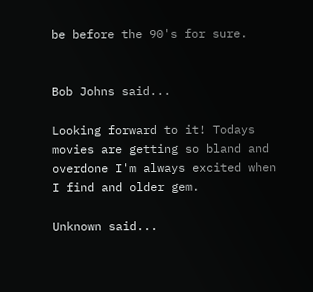be before the 90's for sure.


Bob Johns said...

Looking forward to it! Todays movies are getting so bland and overdone I'm always excited when I find and older gem.

Unknown said...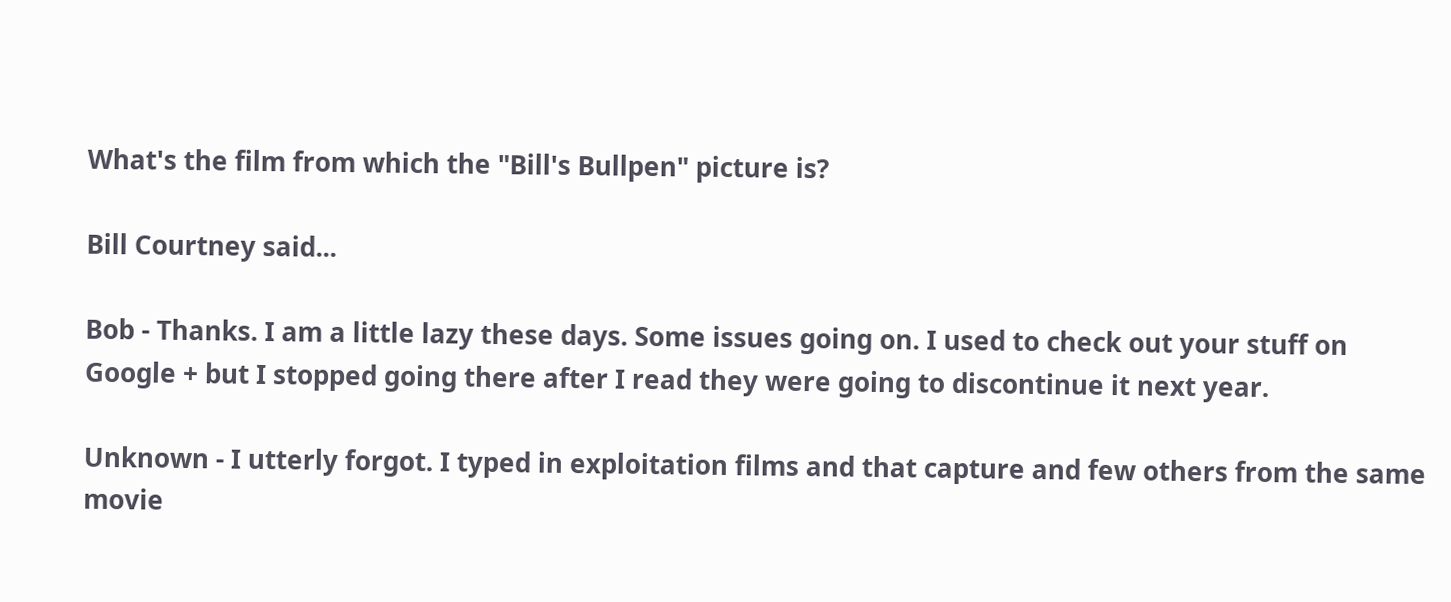What's the film from which the "Bill's Bullpen" picture is?

Bill Courtney said...

Bob - Thanks. I am a little lazy these days. Some issues going on. I used to check out your stuff on Google + but I stopped going there after I read they were going to discontinue it next year.

Unknown - I utterly forgot. I typed in exploitation films and that capture and few others from the same movie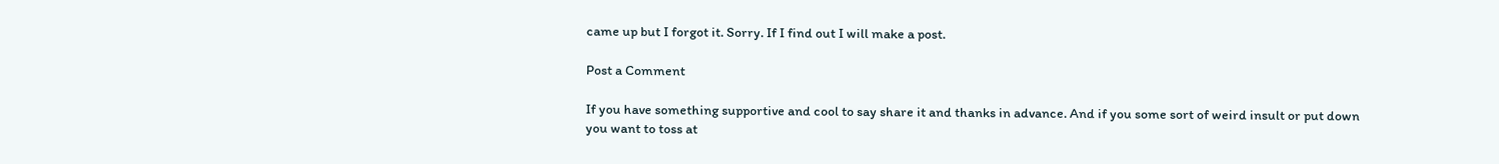came up but I forgot it. Sorry. If I find out I will make a post.

Post a Comment

If you have something supportive and cool to say share it and thanks in advance. And if you some sort of weird insult or put down you want to toss at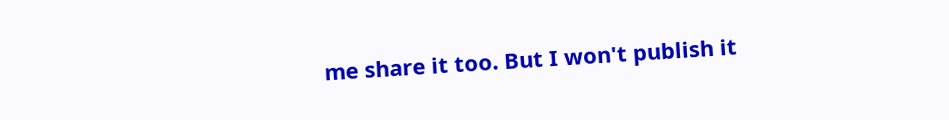me share it too. But I won't publish it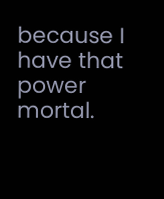because I have that power mortal.